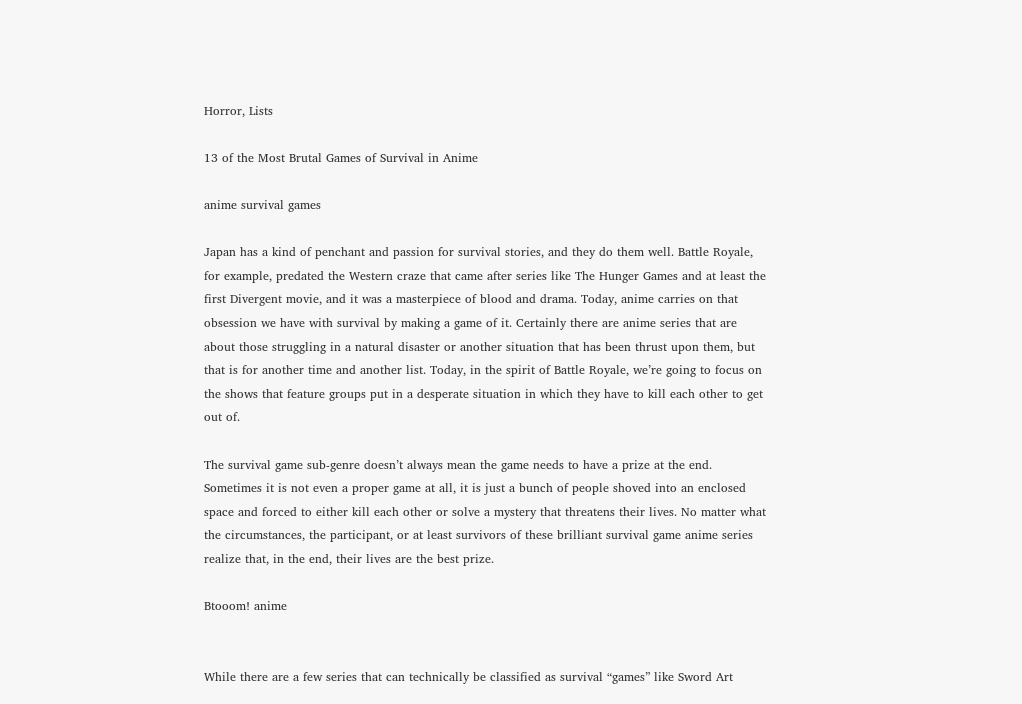Horror, Lists

13 of the Most Brutal Games of Survival in Anime

anime survival games

Japan has a kind of penchant and passion for survival stories, and they do them well. Battle Royale, for example, predated the Western craze that came after series like The Hunger Games and at least the first Divergent movie, and it was a masterpiece of blood and drama. Today, anime carries on that obsession we have with survival by making a game of it. Certainly there are anime series that are about those struggling in a natural disaster or another situation that has been thrust upon them, but that is for another time and another list. Today, in the spirit of Battle Royale, we’re going to focus on the shows that feature groups put in a desperate situation in which they have to kill each other to get out of.

The survival game sub-genre doesn’t always mean the game needs to have a prize at the end. Sometimes it is not even a proper game at all, it is just a bunch of people shoved into an enclosed space and forced to either kill each other or solve a mystery that threatens their lives. No matter what the circumstances, the participant, or at least survivors of these brilliant survival game anime series realize that, in the end, their lives are the best prize.

Btooom! anime


While there are a few series that can technically be classified as survival “games” like Sword Art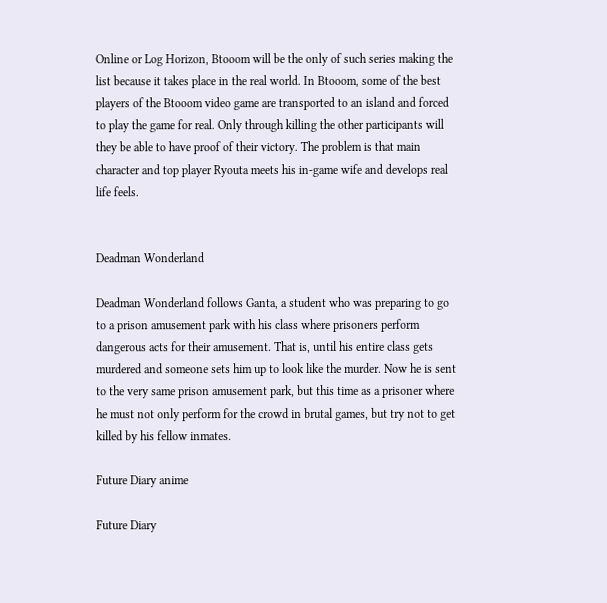Online or Log Horizon, Btooom will be the only of such series making the list because it takes place in the real world. In Btooom, some of the best players of the Btooom video game are transported to an island and forced to play the game for real. Only through killing the other participants will they be able to have proof of their victory. The problem is that main character and top player Ryouta meets his in-game wife and develops real life feels.


Deadman Wonderland

Deadman Wonderland follows Ganta, a student who was preparing to go to a prison amusement park with his class where prisoners perform dangerous acts for their amusement. That is, until his entire class gets murdered and someone sets him up to look like the murder. Now he is sent to the very same prison amusement park, but this time as a prisoner where he must not only perform for the crowd in brutal games, but try not to get killed by his fellow inmates.

Future Diary anime

Future Diary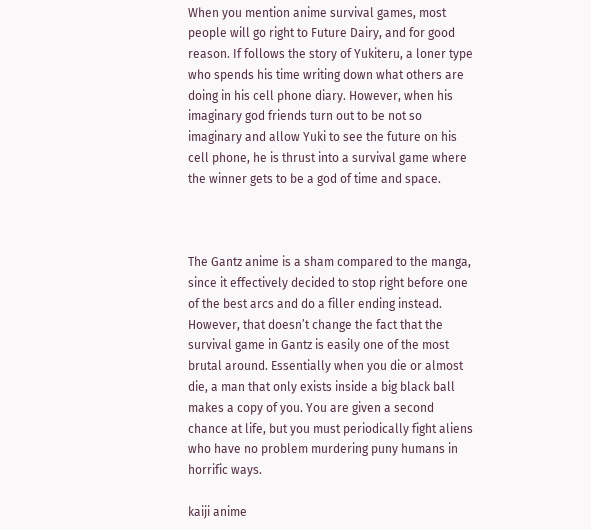When you mention anime survival games, most people will go right to Future Dairy, and for good reason. If follows the story of Yukiteru, a loner type who spends his time writing down what others are doing in his cell phone diary. However, when his imaginary god friends turn out to be not so imaginary and allow Yuki to see the future on his cell phone, he is thrust into a survival game where the winner gets to be a god of time and space.



The Gantz anime is a sham compared to the manga, since it effectively decided to stop right before one of the best arcs and do a filler ending instead. However, that doesn’t change the fact that the survival game in Gantz is easily one of the most brutal around. Essentially when you die or almost die, a man that only exists inside a big black ball makes a copy of you. You are given a second chance at life, but you must periodically fight aliens who have no problem murdering puny humans in horrific ways.

kaiji anime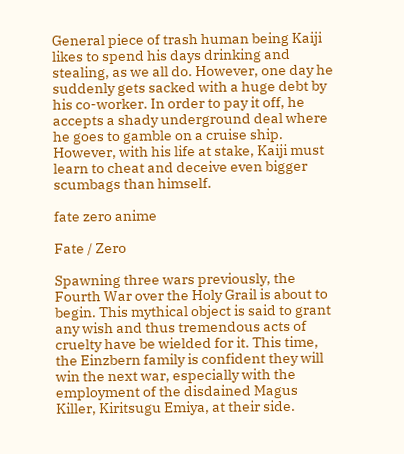General piece of trash human being Kaiji likes to spend his days drinking and stealing, as we all do. However, one day he suddenly gets sacked with a huge debt by his co-worker. In order to pay it off, he accepts a shady underground deal where he goes to gamble on a cruise ship. However, with his life at stake, Kaiji must learn to cheat and deceive even bigger scumbags than himself.

fate zero anime

Fate / Zero

Spawning three wars previously, the Fourth War over the Holy Grail is about to begin. This mythical object is said to grant any wish and thus tremendous acts of cruelty have be wielded for it. This time, the Einzbern family is confident they will win the next war, especially with the employment of the disdained Magus Killer, Kiritsugu Emiya, at their side.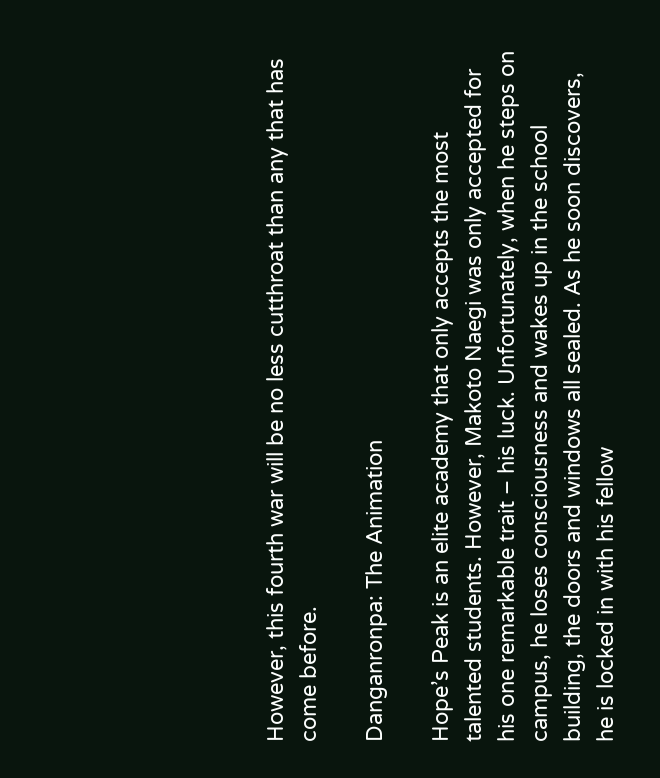However, this fourth war will be no less cutthroat than any that has come before.

Danganronpa: The Animation

Hope’s Peak is an elite academy that only accepts the most talented students. However, Makoto Naegi was only accepted for his one remarkable trait – his luck. Unfortunately, when he steps on campus, he loses consciousness and wakes up in the school building, the doors and windows all sealed. As he soon discovers, he is locked in with his fellow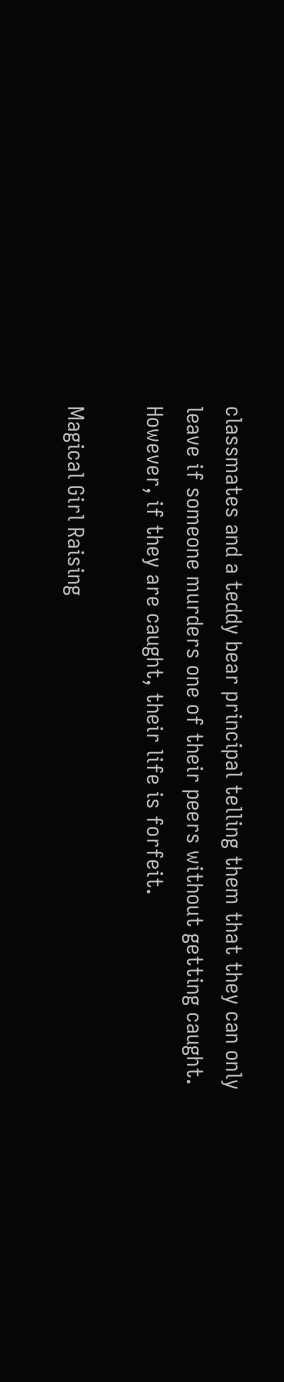classmates and a teddy bear principal telling them that they can only leave if someone murders one of their peers without getting caught. However, if they are caught, their life is forfeit.

Magical Girl Raising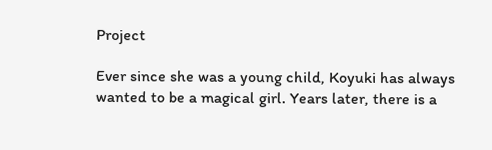Project

Ever since she was a young child, Koyuki has always wanted to be a magical girl. Years later, there is a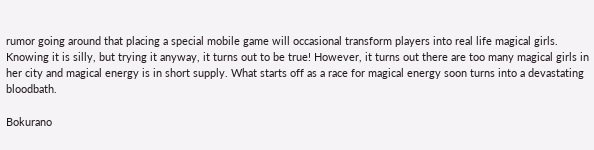rumor going around that placing a special mobile game will occasional transform players into real life magical girls. Knowing it is silly, but trying it anyway, it turns out to be true! However, it turns out there are too many magical girls in her city and magical energy is in short supply. What starts off as a race for magical energy soon turns into a devastating bloodbath.

Bokurano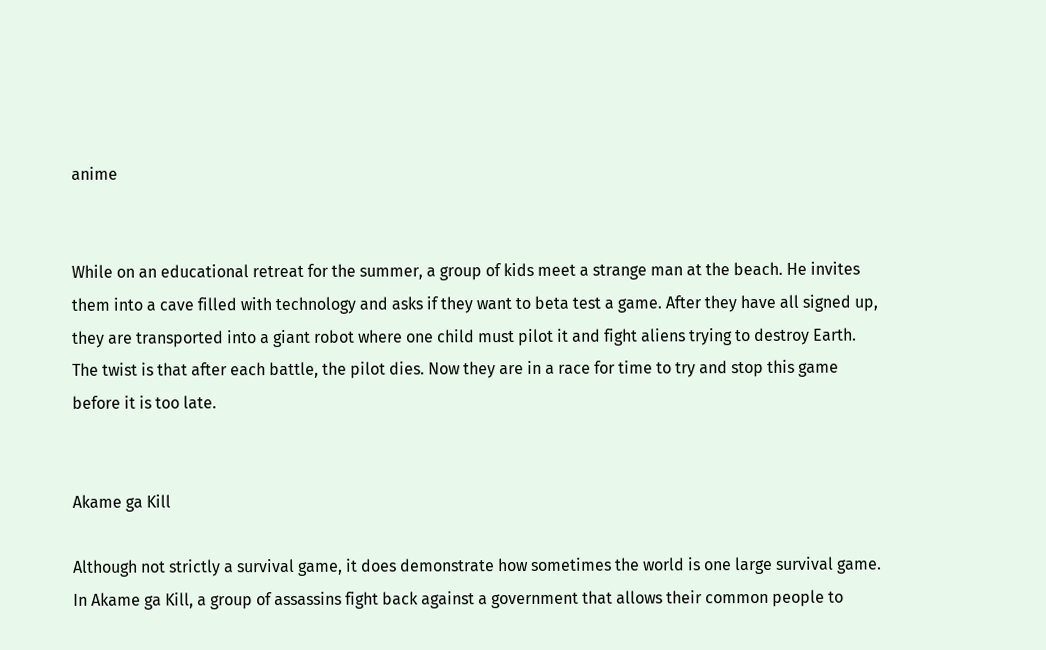anime


While on an educational retreat for the summer, a group of kids meet a strange man at the beach. He invites them into a cave filled with technology and asks if they want to beta test a game. After they have all signed up, they are transported into a giant robot where one child must pilot it and fight aliens trying to destroy Earth. The twist is that after each battle, the pilot dies. Now they are in a race for time to try and stop this game before it is too late.


Akame ga Kill

Although not strictly a survival game, it does demonstrate how sometimes the world is one large survival game. In Akame ga Kill, a group of assassins fight back against a government that allows their common people to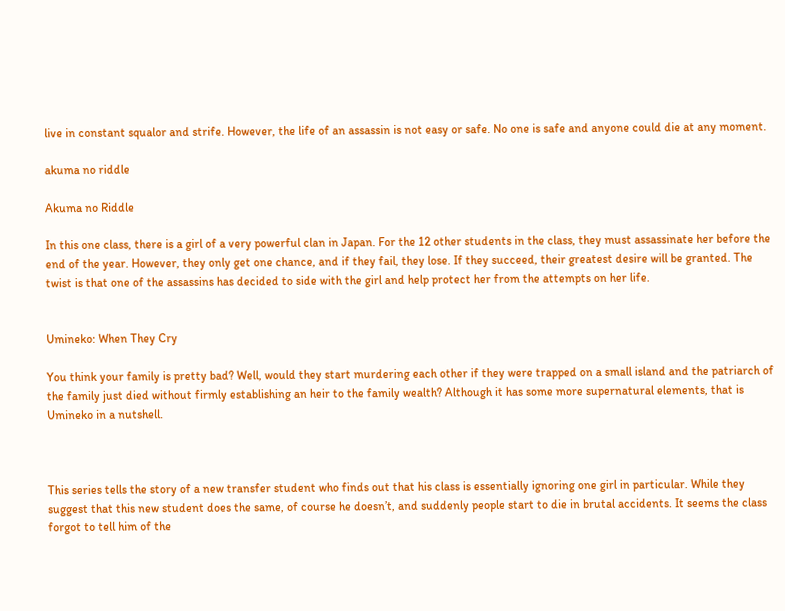live in constant squalor and strife. However, the life of an assassin is not easy or safe. No one is safe and anyone could die at any moment.

akuma no riddle

Akuma no Riddle

In this one class, there is a girl of a very powerful clan in Japan. For the 12 other students in the class, they must assassinate her before the end of the year. However, they only get one chance, and if they fail, they lose. If they succeed, their greatest desire will be granted. The twist is that one of the assassins has decided to side with the girl and help protect her from the attempts on her life.


Umineko: When They Cry

You think your family is pretty bad? Well, would they start murdering each other if they were trapped on a small island and the patriarch of the family just died without firmly establishing an heir to the family wealth? Although it has some more supernatural elements, that is Umineko in a nutshell.



This series tells the story of a new transfer student who finds out that his class is essentially ignoring one girl in particular. While they suggest that this new student does the same, of course he doesn’t, and suddenly people start to die in brutal accidents. It seems the class forgot to tell him of the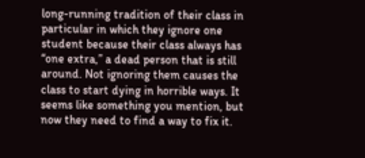long-running tradition of their class in particular in which they ignore one student because their class always has “one extra,” a dead person that is still around. Not ignoring them causes the class to start dying in horrible ways. It seems like something you mention, but now they need to find a way to fix it.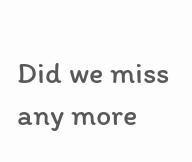Did we miss any more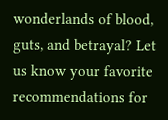wonderlands of blood, guts, and betrayal? Let us know your favorite recommendations for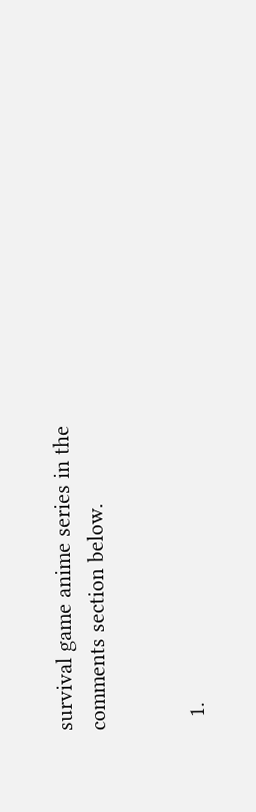survival game anime series in the comments section below.


  1.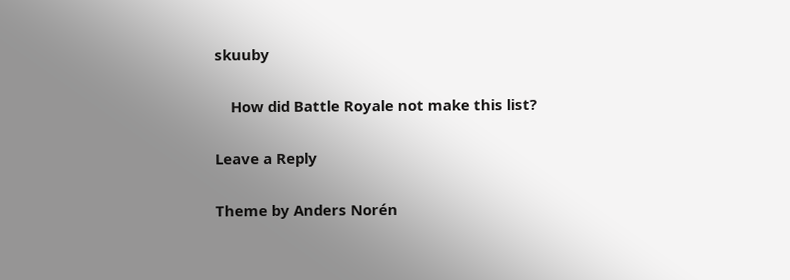skuuby

    How did Battle Royale not make this list?

Leave a Reply

Theme by Anders Norén